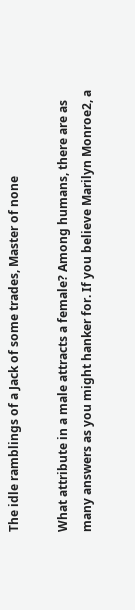The idle ramblings of a Jack of some trades, Master of none

What attribute in a male attracts a female? Among humans, there are as many answers as you might hanker for. If you believe Marilyn Monroe2, a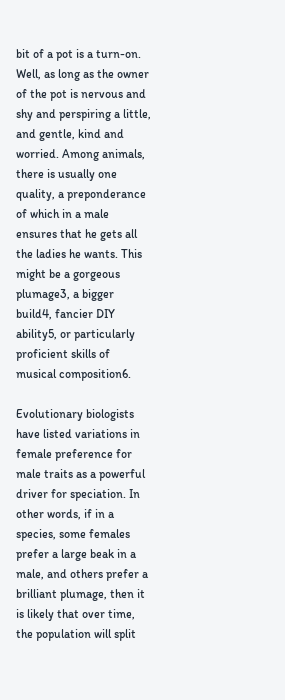bit of a pot is a turn-on. Well, as long as the owner of the pot is nervous and shy and perspiring a little, and gentle, kind and worried. Among animals, there is usually one quality, a preponderance of which in a male ensures that he gets all the ladies he wants. This might be a gorgeous plumage3, a bigger build4, fancier DIY ability5, or particularly proficient skills of musical composition6.

Evolutionary biologists have listed variations in female preference for male traits as a powerful driver for speciation. In other words, if in a species, some females prefer a large beak in a male, and others prefer a brilliant plumage, then it is likely that over time, the population will split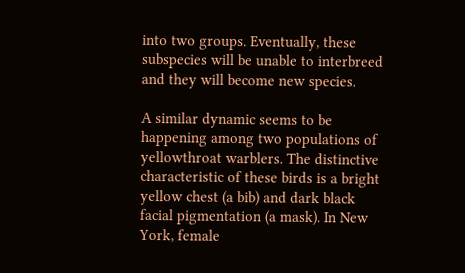into two groups. Eventually, these subspecies will be unable to interbreed and they will become new species.

A similar dynamic seems to be happening among two populations of yellowthroat warblers. The distinctive characteristic of these birds is a bright yellow chest (a bib) and dark black facial pigmentation (a mask). In New York, female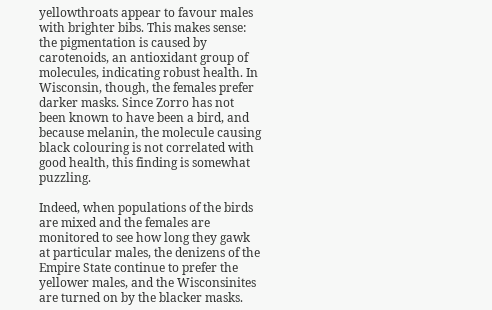yellowthroats appear to favour males with brighter bibs. This makes sense: the pigmentation is caused by carotenoids, an antioxidant group of molecules, indicating robust health. In Wisconsin, though, the females prefer darker masks. Since Zorro has not been known to have been a bird, and because melanin, the molecule causing black colouring is not correlated with good health, this finding is somewhat puzzling.

Indeed, when populations of the birds are mixed and the females are monitored to see how long they gawk at particular males, the denizens of the Empire State continue to prefer the yellower males, and the Wisconsinites are turned on by the blacker masks.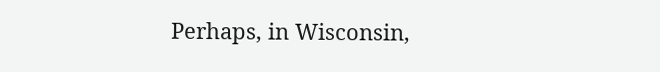Perhaps, in Wisconsin,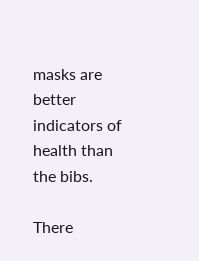masks are better indicators of health than the bibs.

There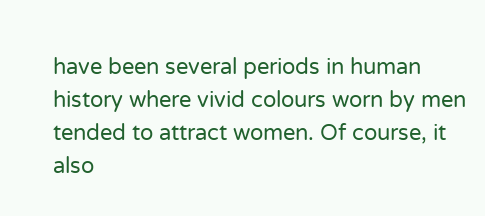have been several periods in human history where vivid colours worn by men tended to attract women. Of course, it also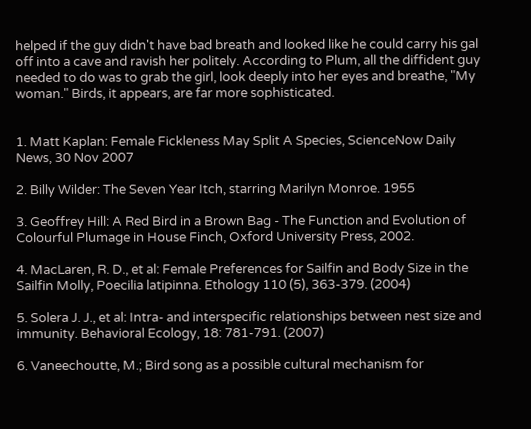helped if the guy didn't have bad breath and looked like he could carry his gal off into a cave and ravish her politely. According to Plum, all the diffident guy needed to do was to grab the girl, look deeply into her eyes and breathe, "My woman." Birds, it appears, are far more sophisticated.


1. Matt Kaplan: Female Fickleness May Split A Species, ScienceNow Daily News, 30 Nov 2007

2. Billy Wilder: The Seven Year Itch, starring Marilyn Monroe. 1955

3. Geoffrey Hill: A Red Bird in a Brown Bag - The Function and Evolution of Colourful Plumage in House Finch, Oxford University Press, 2002.

4. MacLaren, R. D., et al: Female Preferences for Sailfin and Body Size in the Sailfin Molly, Poecilia latipinna. Ethology 110 (5), 363-379. (2004)

5. Solera J. J., et al: Intra- and interspecific relationships between nest size and immunity. Behavioral Ecology, 18: 781-791. (2007)

6. Vaneechoutte, M.; Bird song as a possible cultural mechanism for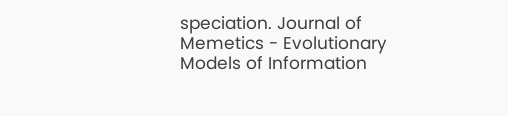speciation. Journal of Memetics - Evolutionary Models of Information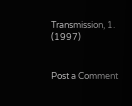Transmission, 1. (1997)


Post a Comment